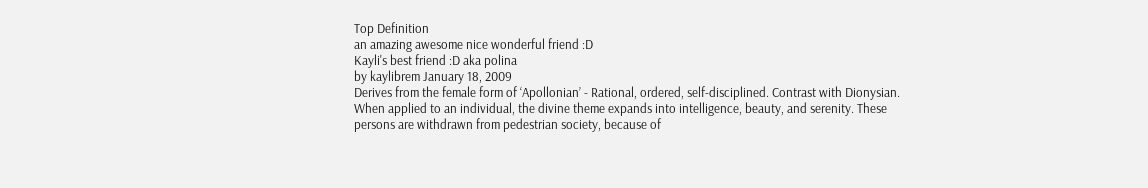Top Definition
an amazing awesome nice wonderful friend :D
Kayli's best friend :D aka polina
by kaylibrem January 18, 2009
Derives from the female form of ‘Apollonian’ - Rational, ordered, self-disciplined. Contrast with Dionysian. When applied to an individual, the divine theme expands into intelligence, beauty, and serenity. These persons are withdrawn from pedestrian society, because of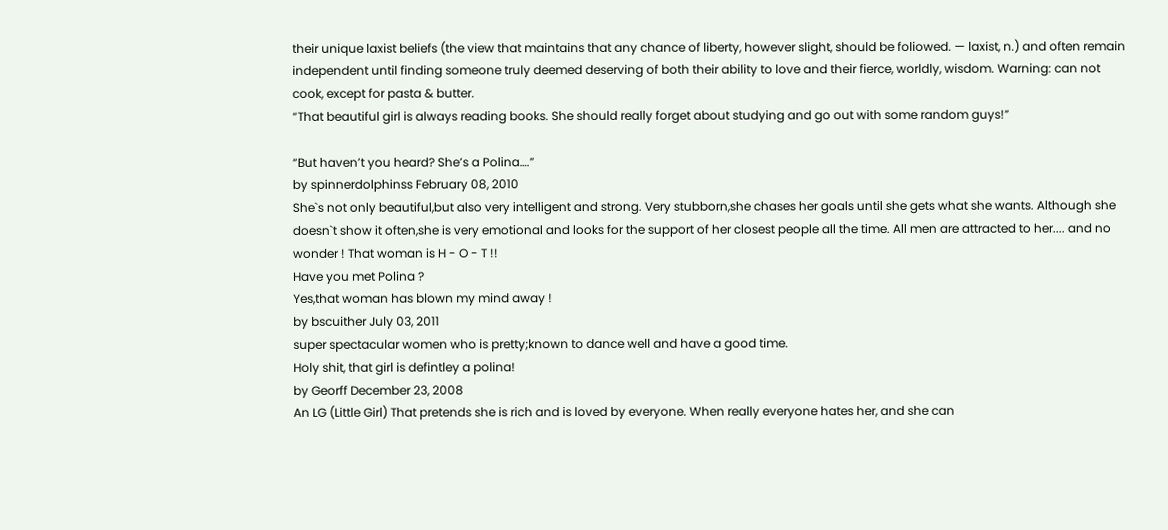their unique laxist beliefs (the view that maintains that any chance of liberty, however slight, should be foliowed. — laxist, n.) and often remain independent until finding someone truly deemed deserving of both their ability to love and their fierce, worldly, wisdom. Warning: can not cook, except for pasta & butter.
“That beautiful girl is always reading books. She should really forget about studying and go out with some random guys!”

“But haven’t you heard? She’s a Polina….”
by spinnerdolphinss February 08, 2010
She`s not only beautiful,but also very intelligent and strong. Very stubborn,she chases her goals until she gets what she wants. Although she doesn`t show it often,she is very emotional and looks for the support of her closest people all the time. All men are attracted to her.... and no wonder ! That woman is H - O - T !!
Have you met Polina ?
Yes,that woman has blown my mind away !
by bscuither July 03, 2011
super spectacular women who is pretty;known to dance well and have a good time.
Holy shit, that girl is defintley a polina!
by Georff December 23, 2008
An LG (Little Girl) That pretends she is rich and is loved by everyone. When really everyone hates her, and she can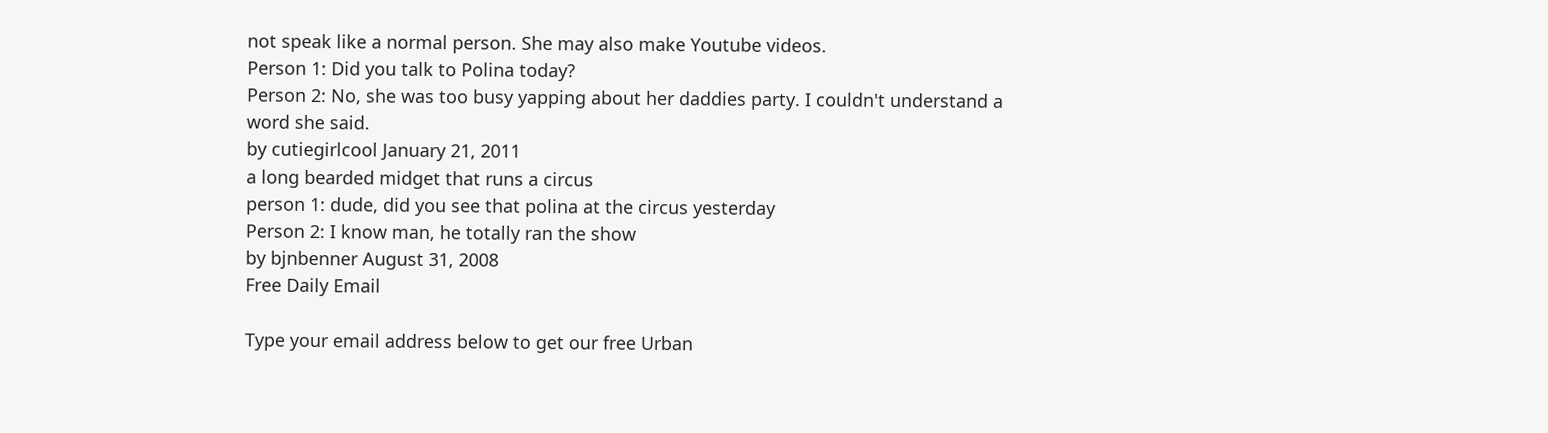not speak like a normal person. She may also make Youtube videos.
Person 1: Did you talk to Polina today?
Person 2: No, she was too busy yapping about her daddies party. I couldn't understand a word she said.
by cutiegirlcool January 21, 2011
a long bearded midget that runs a circus
person 1: dude, did you see that polina at the circus yesterday
Person 2: I know man, he totally ran the show
by bjnbenner August 31, 2008
Free Daily Email

Type your email address below to get our free Urban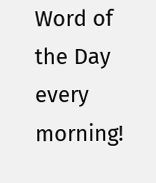Word of the Day every morning!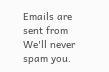Emails are sent from We'll never spam you.